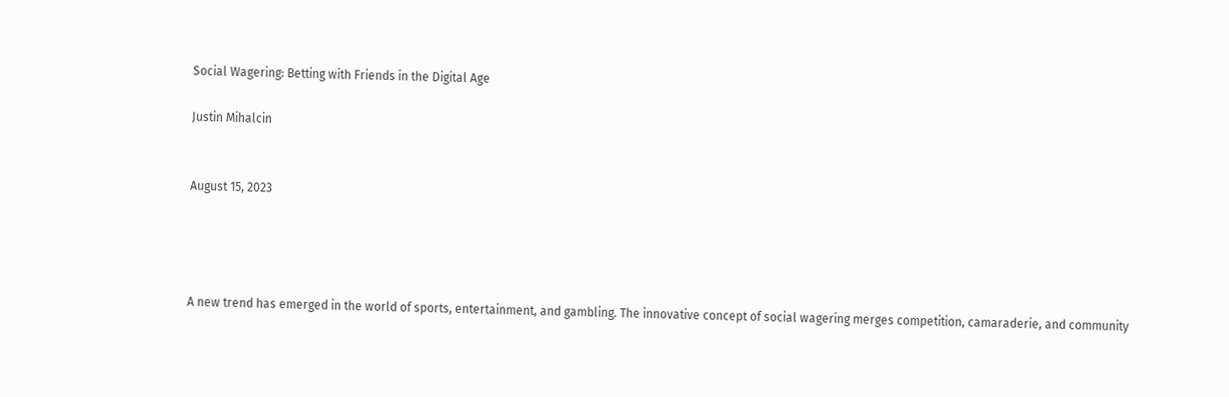Social Wagering: Betting with Friends in the Digital Age

Justin Mihalcin


August 15, 2023




A new trend has emerged in the world of sports, entertainment, and gambling. The innovative concept of social wagering merges competition, camaraderie, and community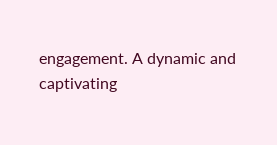engagement. A dynamic and captivating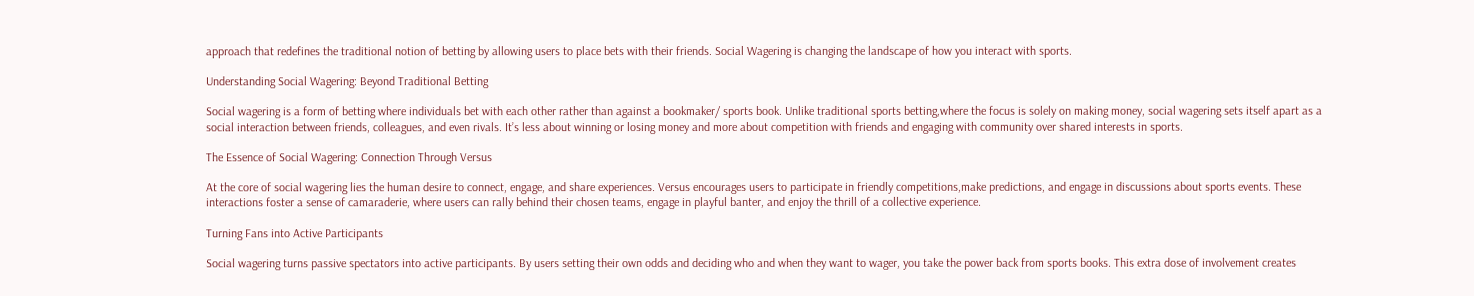approach that redefines the traditional notion of betting by allowing users to place bets with their friends. Social Wagering is changing the landscape of how you interact with sports.

Understanding Social Wagering: Beyond Traditional Betting

Social wagering is a form of betting where individuals bet with each other rather than against a bookmaker/ sports book. Unlike traditional sports betting,where the focus is solely on making money, social wagering sets itself apart as a social interaction between friends, colleagues, and even rivals. It’s less about winning or losing money and more about competition with friends and engaging with community over shared interests in sports.

The Essence of Social Wagering: Connection Through Versus

At the core of social wagering lies the human desire to connect, engage, and share experiences. Versus encourages users to participate in friendly competitions,make predictions, and engage in discussions about sports events. These interactions foster a sense of camaraderie, where users can rally behind their chosen teams, engage in playful banter, and enjoy the thrill of a collective experience.

Turning Fans into Active Participants

Social wagering turns passive spectators into active participants. By users setting their own odds and deciding who and when they want to wager, you take the power back from sports books. This extra dose of involvement creates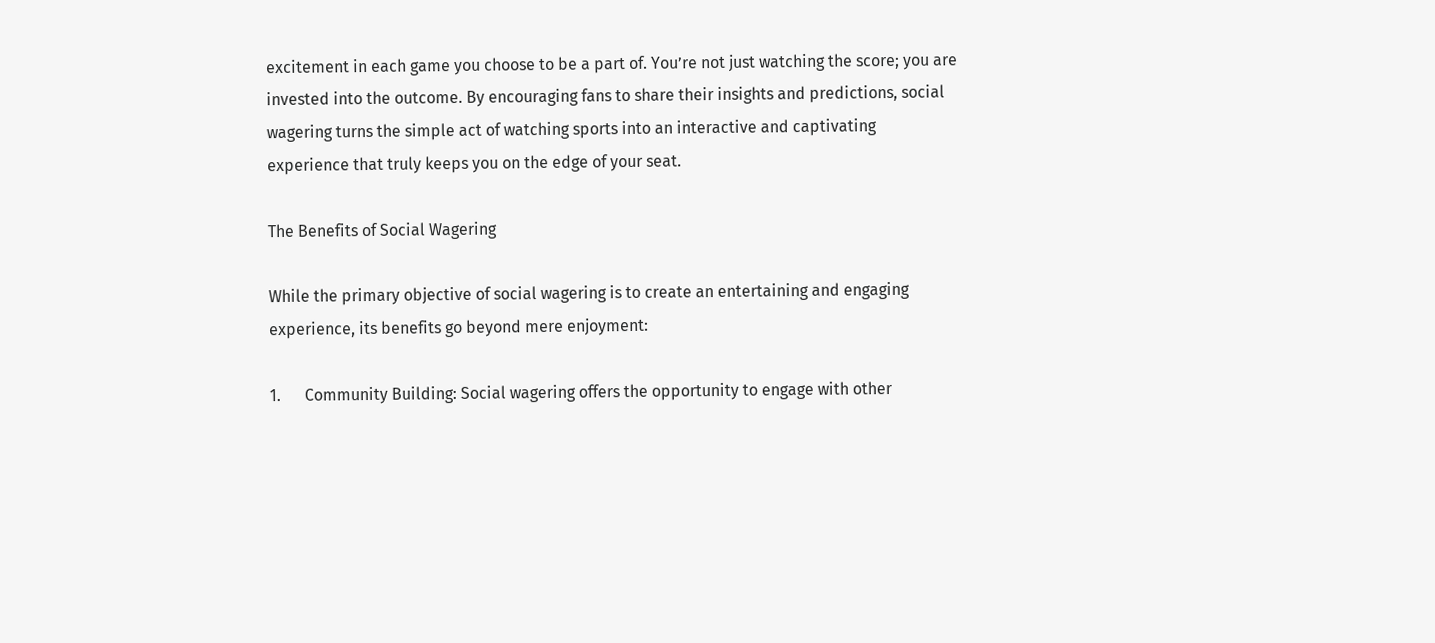excitement in each game you choose to be a part of. You’re not just watching the score; you are invested into the outcome. By encouraging fans to share their insights and predictions, social wagering turns the simple act of watching sports into an interactive and captivating experience that truly keeps you on the edge of your seat.

The Benefits of Social Wagering

While the primary objective of social wagering is to create an entertaining and engaging experience, its benefits go beyond mere enjoyment:

1.      Community Building: Social wagering offers the opportunity to engage with other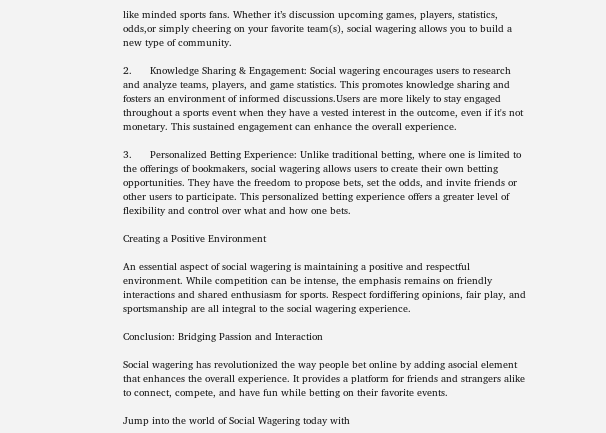like minded sports fans. Whether it’s discussion upcoming games, players, statistics, odds,or simply cheering on your favorite team(s), social wagering allows you to build a new type of community.

2.      Knowledge Sharing & Engagement: Social wagering encourages users to research and analyze teams, players, and game statistics. This promotes knowledge sharing and fosters an environment of informed discussions.Users are more likely to stay engaged throughout a sports event when they have a vested interest in the outcome, even if it's not monetary. This sustained engagement can enhance the overall experience.

3.      Personalized Betting Experience: Unlike traditional betting, where one is limited to the offerings of bookmakers, social wagering allows users to create their own betting opportunities. They have the freedom to propose bets, set the odds, and invite friends or other users to participate. This personalized betting experience offers a greater level of flexibility and control over what and how one bets.

Creating a Positive Environment

An essential aspect of social wagering is maintaining a positive and respectful environment. While competition can be intense, the emphasis remains on friendly interactions and shared enthusiasm for sports. Respect fordiffering opinions, fair play, and sportsmanship are all integral to the social wagering experience.

Conclusion: Bridging Passion and Interaction

Social wagering has revolutionized the way people bet online by adding asocial element that enhances the overall experience. It provides a platform for friends and strangers alike to connect, compete, and have fun while betting on their favorite events.

Jump into the world of Social Wagering today with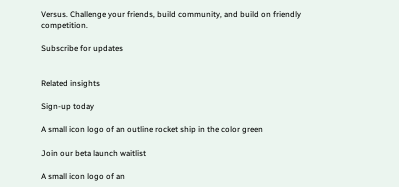Versus. Challenge your friends, build community, and build on friendly competition.

Subscribe for updates


Related insights

Sign-up today

A small icon logo of an outline rocket ship in the color green

Join our beta launch waitlist

A small icon logo of an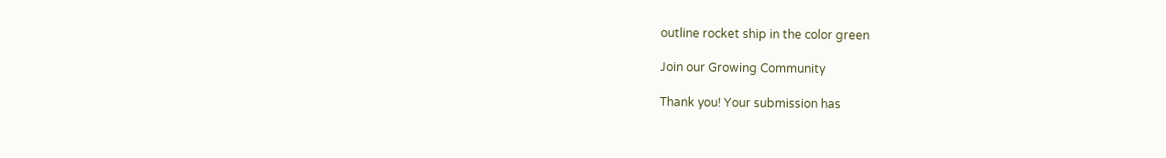outline rocket ship in the color green

Join our Growing Community

Thank you! Your submission has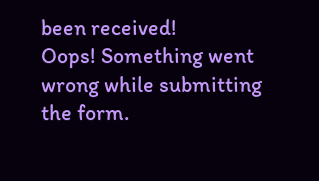been received!
Oops! Something went wrong while submitting the form.